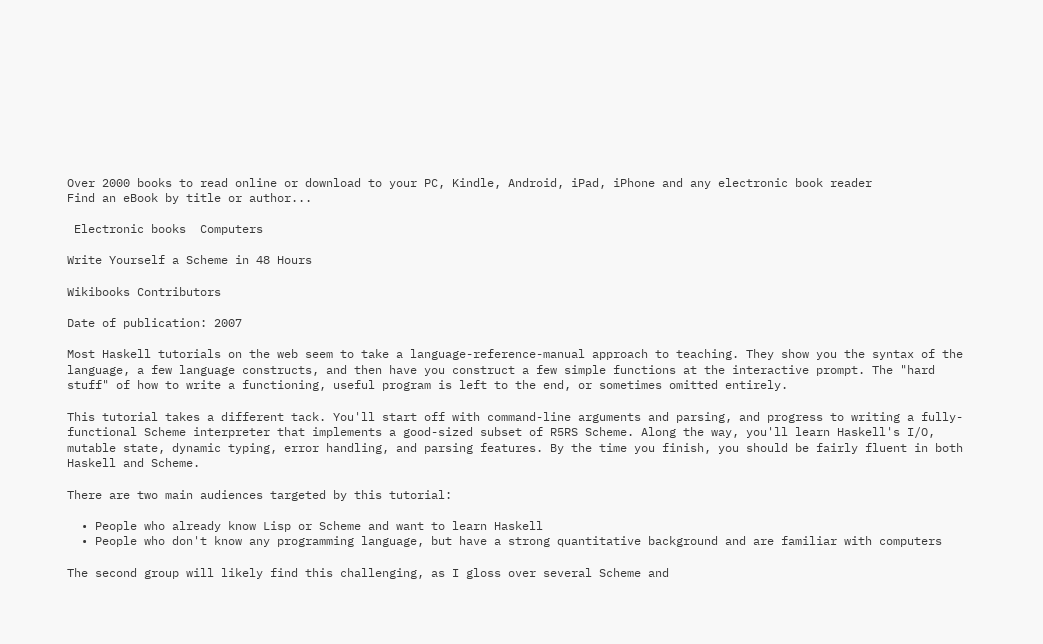Over 2000 books to read online or download to your PC, Kindle, Android, iPad, iPhone and any electronic book reader
Find an eBook by title or author...

 Electronic books  Computers

Write Yourself a Scheme in 48 Hours

Wikibooks Contributors

Date of publication: 2007

Most Haskell tutorials on the web seem to take a language-reference-manual approach to teaching. They show you the syntax of the language, a few language constructs, and then have you construct a few simple functions at the interactive prompt. The "hard stuff" of how to write a functioning, useful program is left to the end, or sometimes omitted entirely.

This tutorial takes a different tack. You'll start off with command-line arguments and parsing, and progress to writing a fully-functional Scheme interpreter that implements a good-sized subset of R5RS Scheme. Along the way, you'll learn Haskell's I/O, mutable state, dynamic typing, error handling, and parsing features. By the time you finish, you should be fairly fluent in both Haskell and Scheme.

There are two main audiences targeted by this tutorial:

  • People who already know Lisp or Scheme and want to learn Haskell
  • People who don't know any programming language, but have a strong quantitative background and are familiar with computers

The second group will likely find this challenging, as I gloss over several Scheme and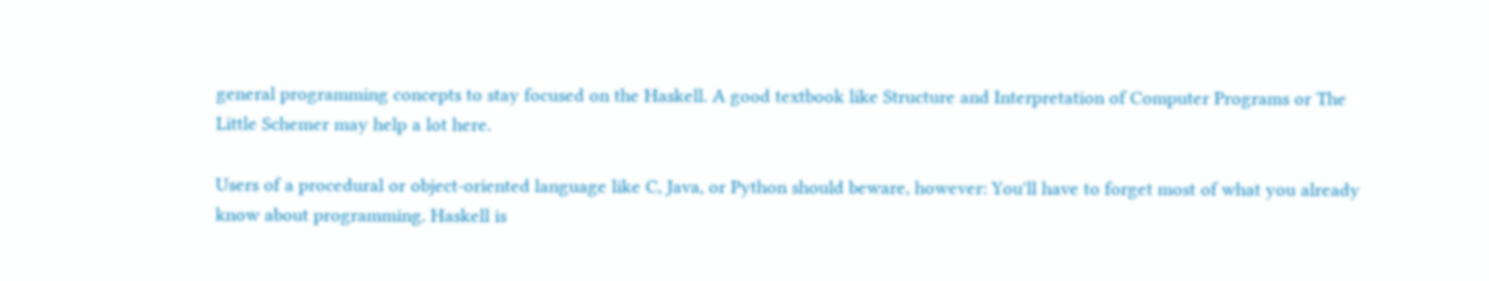general programming concepts to stay focused on the Haskell. A good textbook like Structure and Interpretation of Computer Programs or The Little Schemer may help a lot here.

Users of a procedural or object-oriented language like C, Java, or Python should beware, however: You'll have to forget most of what you already know about programming. Haskell is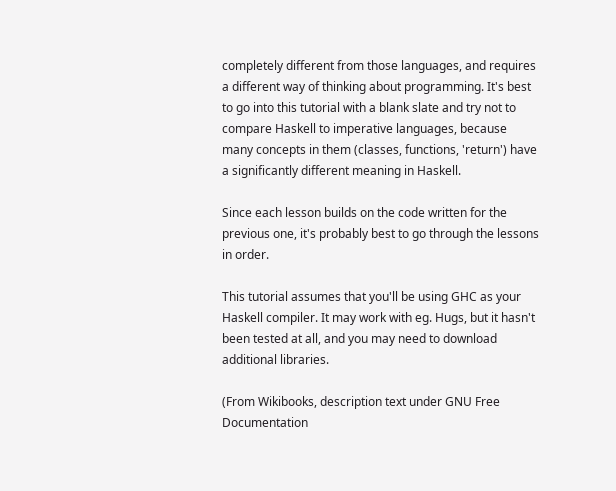completely different from those languages, and requires a different way of thinking about programming. It's best to go into this tutorial with a blank slate and try not to compare Haskell to imperative languages, because many concepts in them (classes, functions, 'return') have a significantly different meaning in Haskell.

Since each lesson builds on the code written for the previous one, it's probably best to go through the lessons in order.

This tutorial assumes that you'll be using GHC as your Haskell compiler. It may work with eg. Hugs, but it hasn't been tested at all, and you may need to download additional libraries.

(From Wikibooks, description text under GNU Free Documentation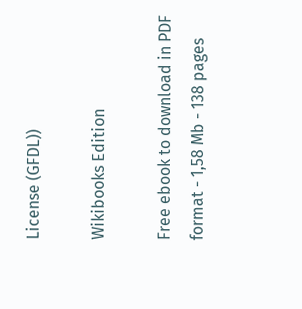License (GFDL))

Wikibooks Edition

Free ebook to download in PDF format - 1,58 Mb - 138 pages